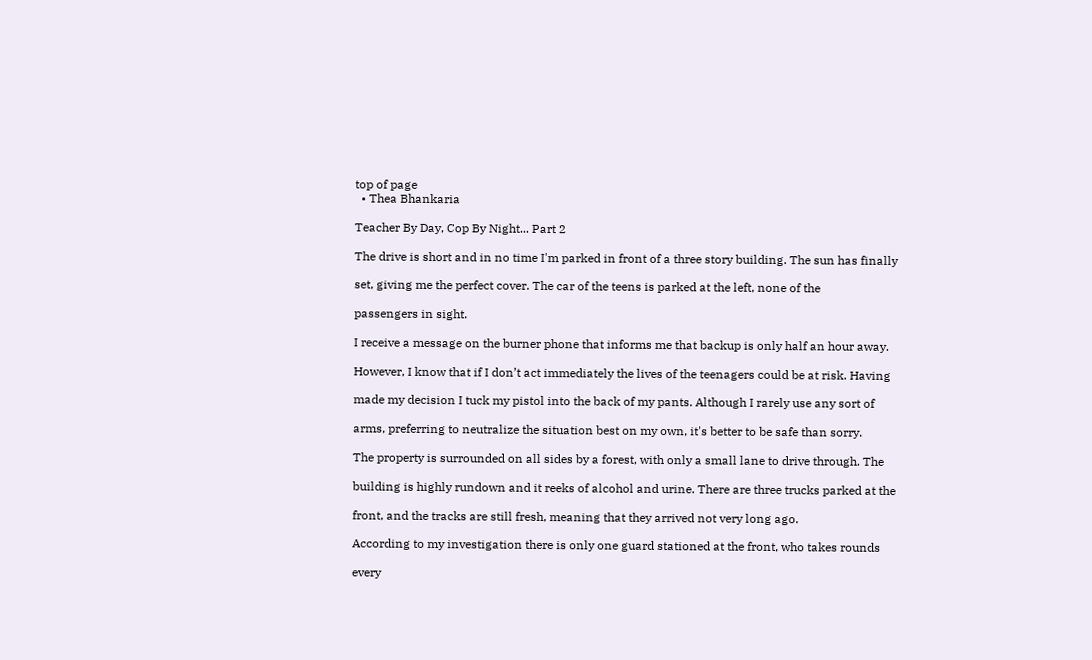top of page
  • Thea Bhankaria

Teacher By Day, Cop By Night... Part 2

The drive is short and in no time I'm parked in front of a three story building. The sun has finally

set, giving me the perfect cover. The car of the teens is parked at the left, none of the

passengers in sight.

I receive a message on the burner phone that informs me that backup is only half an hour away.

However, I know that if I don’t act immediately the lives of the teenagers could be at risk. Having

made my decision I tuck my pistol into the back of my pants. Although I rarely use any sort of

arms, preferring to neutralize the situation best on my own, it's better to be safe than sorry.

The property is surrounded on all sides by a forest, with only a small lane to drive through. The

building is highly rundown and it reeks of alcohol and urine. There are three trucks parked at the

front, and the tracks are still fresh, meaning that they arrived not very long ago.

According to my investigation there is only one guard stationed at the front, who takes rounds

every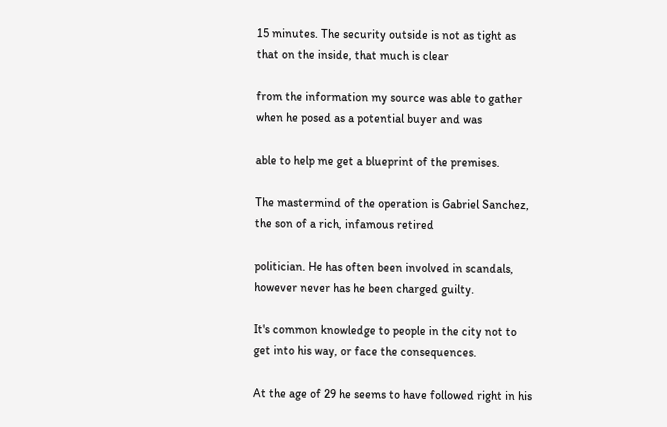15 minutes. The security outside is not as tight as that on the inside, that much is clear

from the information my source was able to gather when he posed as a potential buyer and was

able to help me get a blueprint of the premises.

The mastermind of the operation is Gabriel Sanchez, the son of a rich, infamous retired

politician. He has often been involved in scandals, however never has he been charged guilty.

It's common knowledge to people in the city not to get into his way, or face the consequences.

At the age of 29 he seems to have followed right in his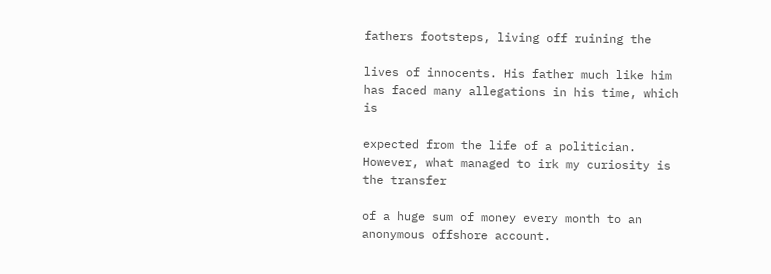fathers footsteps, living off ruining the

lives of innocents. His father much like him has faced many allegations in his time, which is

expected from the life of a politician. However, what managed to irk my curiosity is the transfer

of a huge sum of money every month to an anonymous offshore account.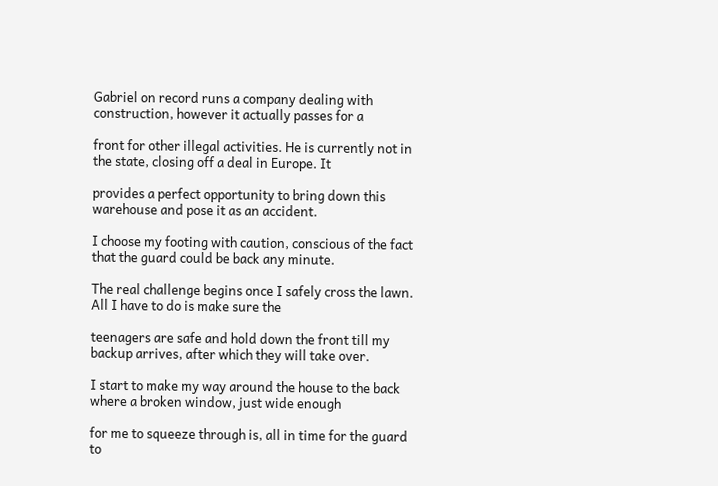Gabriel on record runs a company dealing with construction, however it actually passes for a

front for other illegal activities. He is currently not in the state, closing off a deal in Europe. It

provides a perfect opportunity to bring down this warehouse and pose it as an accident.

I choose my footing with caution, conscious of the fact that the guard could be back any minute.

The real challenge begins once I safely cross the lawn. All I have to do is make sure the

teenagers are safe and hold down the front till my backup arrives, after which they will take over.

I start to make my way around the house to the back where a broken window, just wide enough

for me to squeeze through is, all in time for the guard to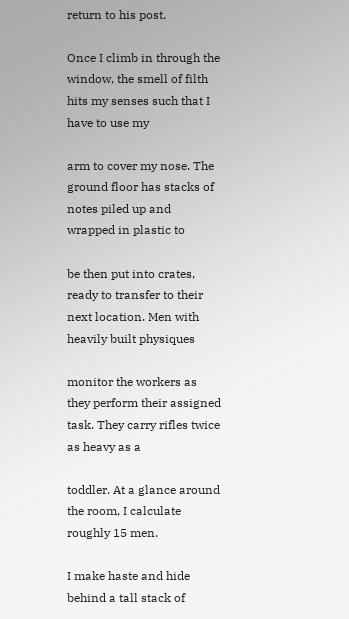return to his post.

Once I climb in through the window, the smell of filth hits my senses such that I have to use my

arm to cover my nose. The ground floor has stacks of notes piled up and wrapped in plastic to

be then put into crates, ready to transfer to their next location. Men with heavily built physiques

monitor the workers as they perform their assigned task. They carry rifles twice as heavy as a

toddler. At a glance around the room, I calculate roughly 15 men.

I make haste and hide behind a tall stack of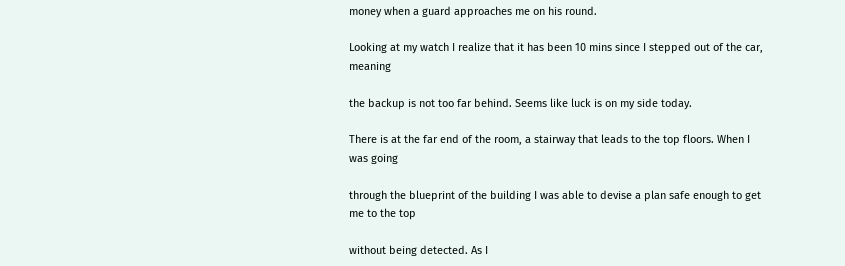money when a guard approaches me on his round.

Looking at my watch I realize that it has been 10 mins since I stepped out of the car, meaning

the backup is not too far behind. Seems like luck is on my side today.

There is at the far end of the room, a stairway that leads to the top floors. When I was going

through the blueprint of the building I was able to devise a plan safe enough to get me to the top

without being detected. As I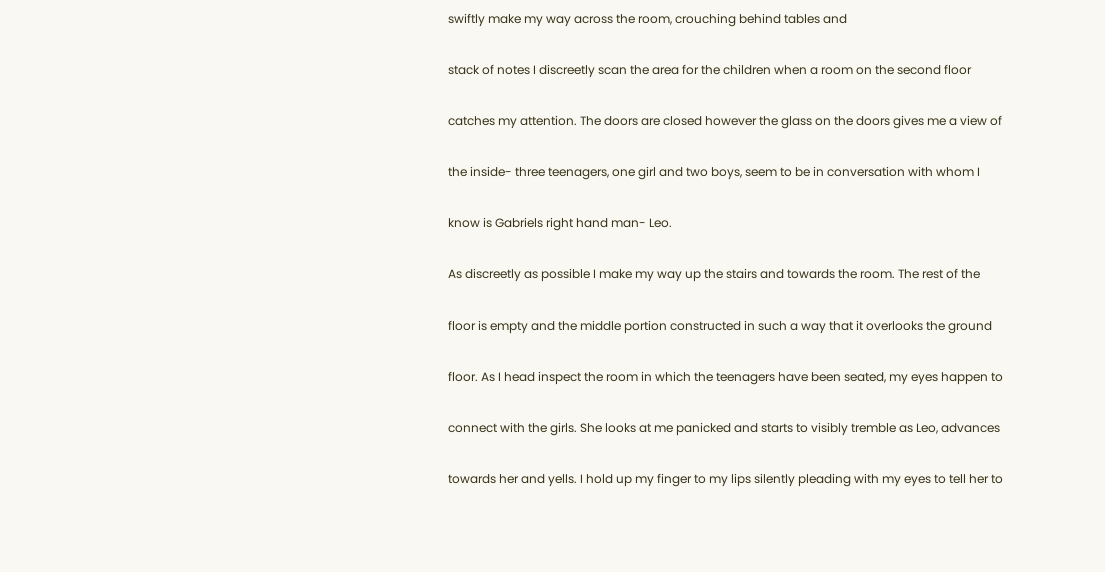swiftly make my way across the room, crouching behind tables and

stack of notes I discreetly scan the area for the children when a room on the second floor

catches my attention. The doors are closed however the glass on the doors gives me a view of

the inside- three teenagers, one girl and two boys, seem to be in conversation with whom I

know is Gabriels right hand man- Leo.

As discreetly as possible I make my way up the stairs and towards the room. The rest of the

floor is empty and the middle portion constructed in such a way that it overlooks the ground

floor. As I head inspect the room in which the teenagers have been seated, my eyes happen to

connect with the girls. She looks at me panicked and starts to visibly tremble as Leo, advances

towards her and yells. I hold up my finger to my lips silently pleading with my eyes to tell her to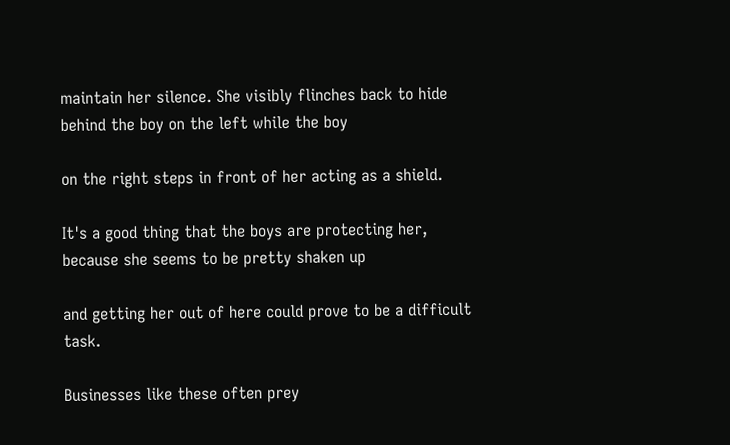maintain her silence. She visibly flinches back to hide behind the boy on the left while the boy

on the right steps in front of her acting as a shield.

It's a good thing that the boys are protecting her, because she seems to be pretty shaken up

and getting her out of here could prove to be a difficult task.

Businesses like these often prey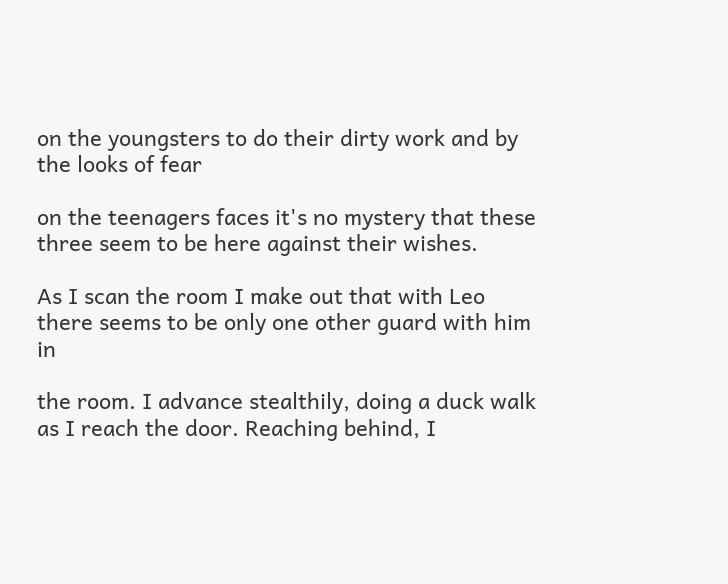on the youngsters to do their dirty work and by the looks of fear

on the teenagers faces it's no mystery that these three seem to be here against their wishes.

As I scan the room I make out that with Leo there seems to be only one other guard with him in

the room. I advance stealthily, doing a duck walk as I reach the door. Reaching behind, I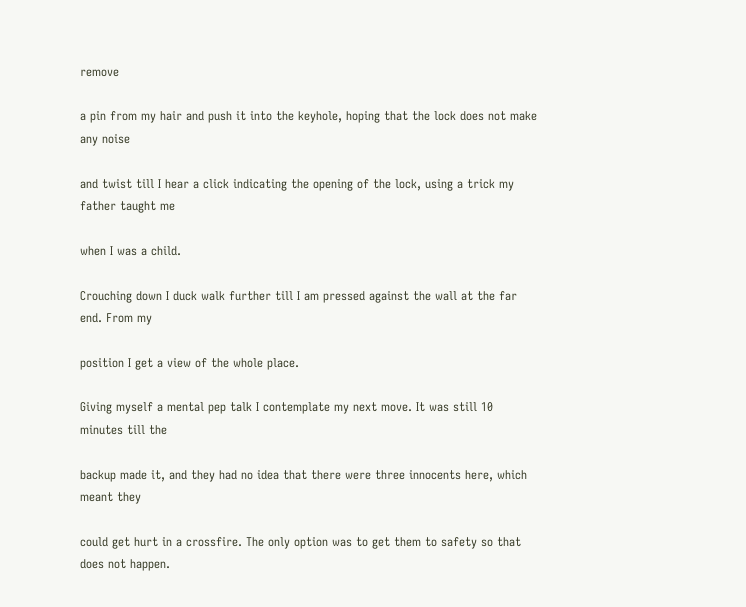remove

a pin from my hair and push it into the keyhole, hoping that the lock does not make any noise

and twist till I hear a click indicating the opening of the lock, using a trick my father taught me

when I was a child.

Crouching down I duck walk further till I am pressed against the wall at the far end. From my

position I get a view of the whole place.

Giving myself a mental pep talk I contemplate my next move. It was still 10 minutes till the

backup made it, and they had no idea that there were three innocents here, which meant they

could get hurt in a crossfire. The only option was to get them to safety so that does not happen.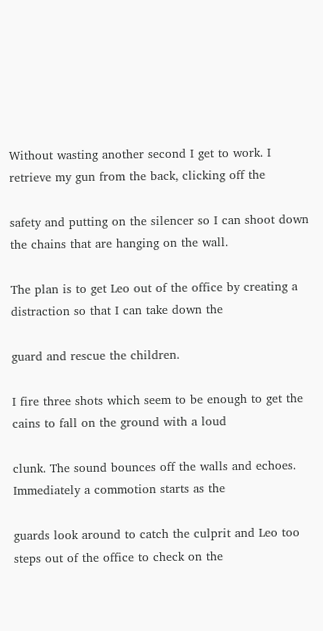Without wasting another second I get to work. I retrieve my gun from the back, clicking off the

safety and putting on the silencer so I can shoot down the chains that are hanging on the wall.

The plan is to get Leo out of the office by creating a distraction so that I can take down the

guard and rescue the children.

I fire three shots which seem to be enough to get the cains to fall on the ground with a loud

clunk. The sound bounces off the walls and echoes. Immediately a commotion starts as the

guards look around to catch the culprit and Leo too steps out of the office to check on the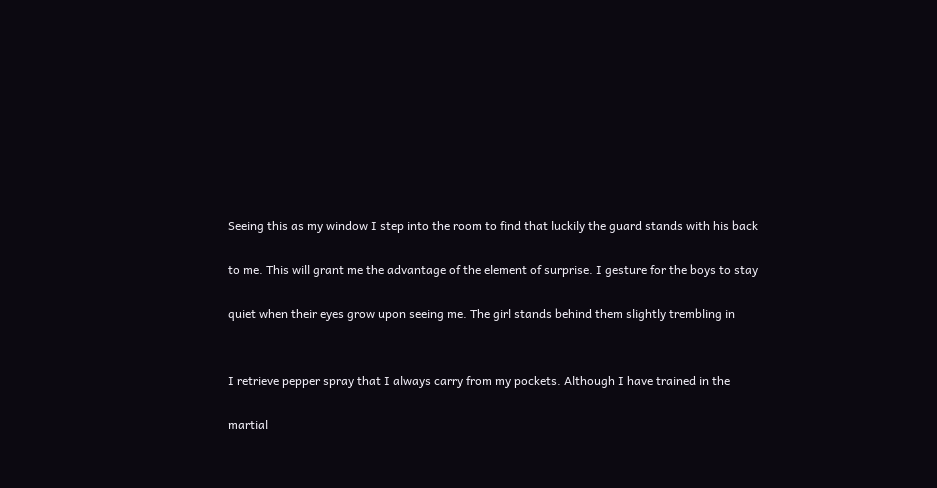Seeing this as my window I step into the room to find that luckily the guard stands with his back

to me. This will grant me the advantage of the element of surprise. I gesture for the boys to stay

quiet when their eyes grow upon seeing me. The girl stands behind them slightly trembling in


I retrieve pepper spray that I always carry from my pockets. Although I have trained in the

martial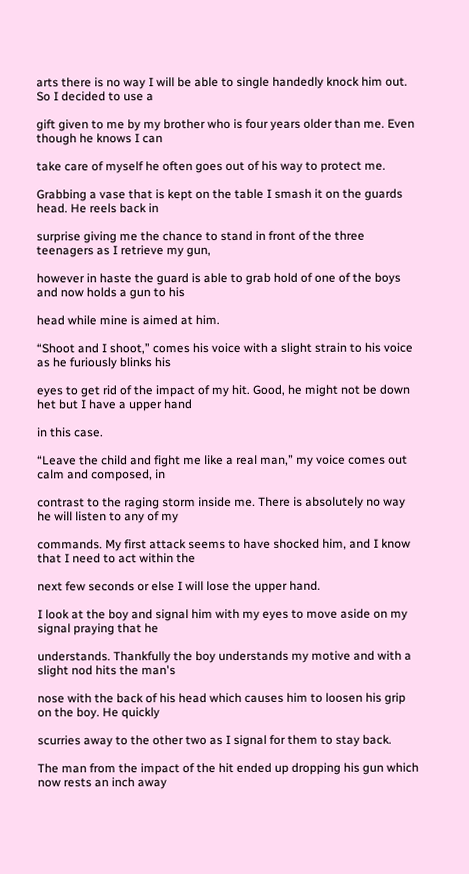arts there is no way I will be able to single handedly knock him out. So I decided to use a

gift given to me by my brother who is four years older than me. Even though he knows I can

take care of myself he often goes out of his way to protect me.

Grabbing a vase that is kept on the table I smash it on the guards head. He reels back in

surprise giving me the chance to stand in front of the three teenagers as I retrieve my gun,

however in haste the guard is able to grab hold of one of the boys and now holds a gun to his

head while mine is aimed at him.

“Shoot and I shoot,” comes his voice with a slight strain to his voice as he furiously blinks his

eyes to get rid of the impact of my hit. Good, he might not be down het but I have a upper hand

in this case.

“Leave the child and fight me like a real man,” my voice comes out calm and composed, in

contrast to the raging storm inside me. There is absolutely no way he will listen to any of my

commands. My first attack seems to have shocked him, and I know that I need to act within the

next few seconds or else I will lose the upper hand.

I look at the boy and signal him with my eyes to move aside on my signal praying that he

understands. Thankfully the boy understands my motive and with a slight nod hits the man's

nose with the back of his head which causes him to loosen his grip on the boy. He quickly

scurries away to the other two as I signal for them to stay back.

The man from the impact of the hit ended up dropping his gun which now rests an inch away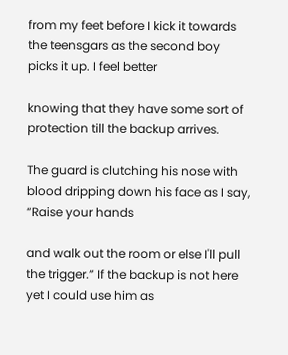from my feet before I kick it towards the teensgars as the second boy picks it up. I feel better

knowing that they have some sort of protection till the backup arrives.

The guard is clutching his nose with blood dripping down his face as I say, “Raise your hands

and walk out the room or else I'll pull the trigger.” If the backup is not here yet I could use him as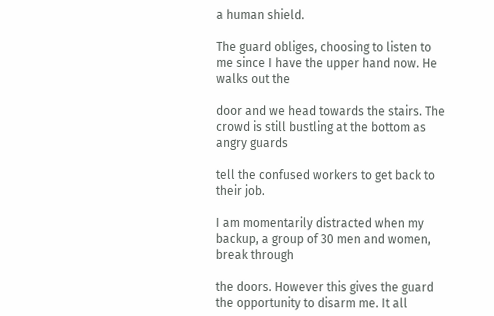a human shield.

The guard obliges, choosing to listen to me since I have the upper hand now. He walks out the

door and we head towards the stairs. The crowd is still bustling at the bottom as angry guards

tell the confused workers to get back to their job.

I am momentarily distracted when my backup, a group of 30 men and women, break through

the doors. However this gives the guard the opportunity to disarm me. It all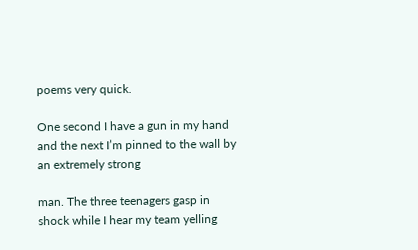poems very quick.

One second I have a gun in my hand and the next I’m pinned to the wall by an extremely strong

man. The three teenagers gasp in shock while I hear my team yelling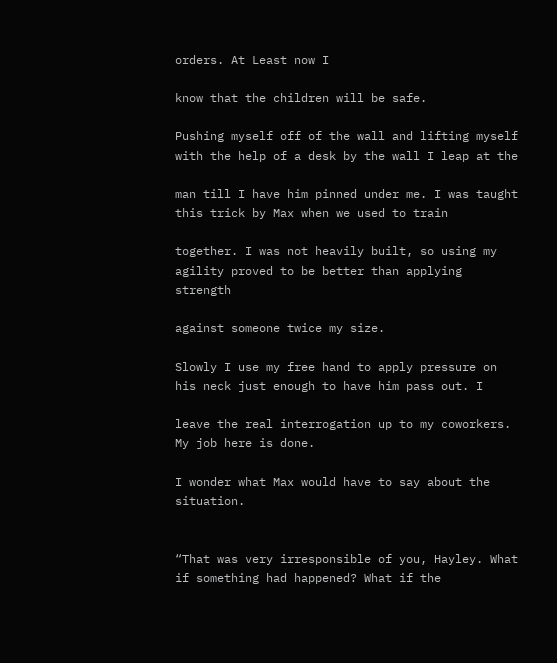orders. At Least now I

know that the children will be safe.

Pushing myself off of the wall and lifting myself with the help of a desk by the wall I leap at the

man till I have him pinned under me. I was taught this trick by Max when we used to train

together. I was not heavily built, so using my agility proved to be better than applying strength

against someone twice my size.

Slowly I use my free hand to apply pressure on his neck just enough to have him pass out. I

leave the real interrogation up to my coworkers. My job here is done.

I wonder what Max would have to say about the situation.


“That was very irresponsible of you, Hayley. What if something had happened? What if the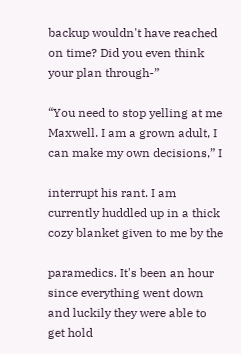backup wouldn't have reached on time? Did you even think your plan through-”

“You need to stop yelling at me Maxwell. I am a grown adult, I can make my own decisions,” I

interrupt his rant. I am currently huddled up in a thick cozy blanket given to me by the

paramedics. It's been an hour since everything went down and luckily they were able to get hold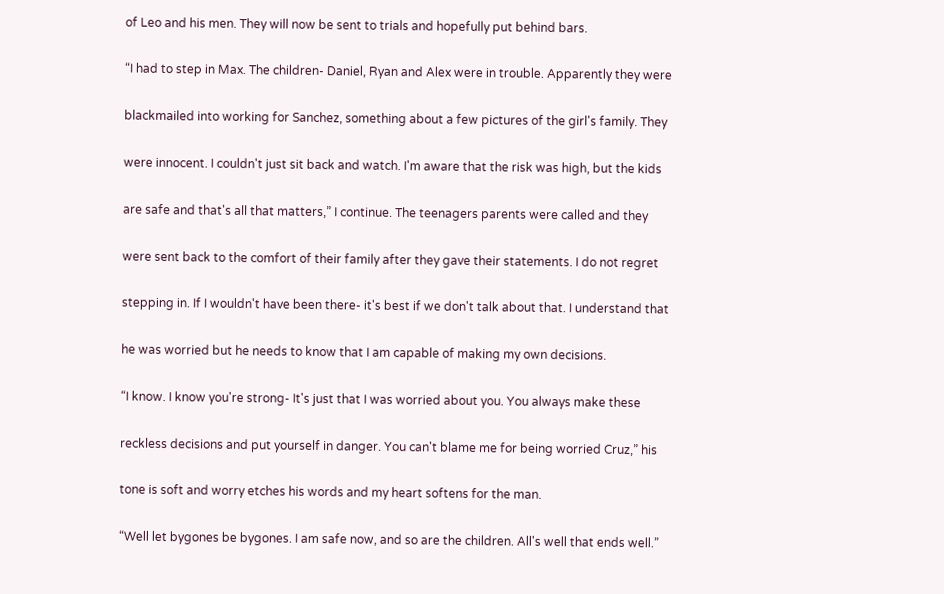of Leo and his men. They will now be sent to trials and hopefully put behind bars.

“I had to step in Max. The children- Daniel, Ryan and Alex were in trouble. Apparently they were

blackmailed into working for Sanchez, something about a few pictures of the girl's family. They

were innocent. I couldn't just sit back and watch. I'm aware that the risk was high, but the kids

are safe and that's all that matters,” I continue. The teenagers parents were called and they

were sent back to the comfort of their family after they gave their statements. I do not regret

stepping in. If I wouldn't have been there- it's best if we don't talk about that. I understand that

he was worried but he needs to know that I am capable of making my own decisions.

“I know. I know you're strong- It's just that I was worried about you. You always make these

reckless decisions and put yourself in danger. You can't blame me for being worried Cruz,” his

tone is soft and worry etches his words and my heart softens for the man.

“Well let bygones be bygones. I am safe now, and so are the children. All's well that ends well.”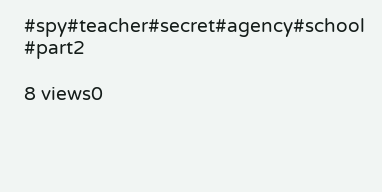#spy#teacher#secret#agency#school #part2

8 views0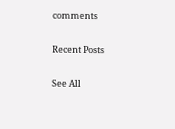comments

Recent Posts

See All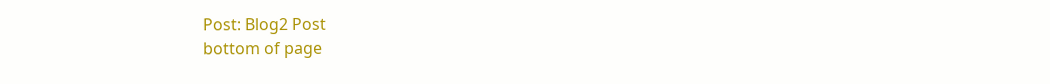Post: Blog2 Post
bottom of page